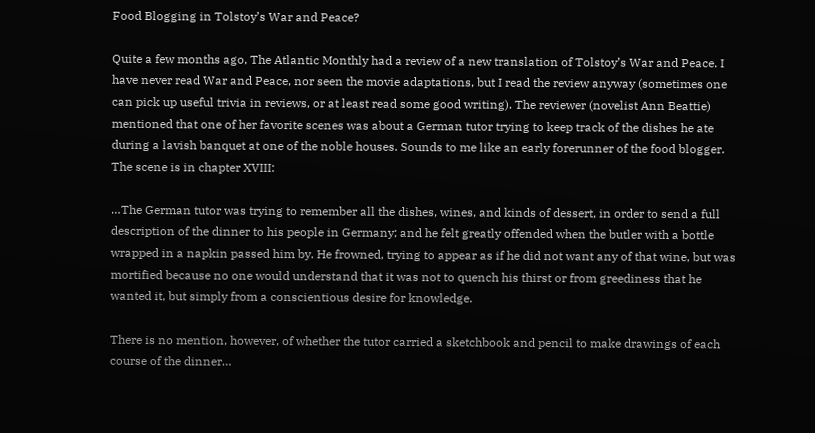Food Blogging in Tolstoy’s War and Peace?

Quite a few months ago, The Atlantic Monthly had a review of a new translation of Tolstoy’s War and Peace. I have never read War and Peace, nor seen the movie adaptations, but I read the review anyway (sometimes one can pick up useful trivia in reviews, or at least read some good writing). The reviewer (novelist Ann Beattie) mentioned that one of her favorite scenes was about a German tutor trying to keep track of the dishes he ate during a lavish banquet at one of the noble houses. Sounds to me like an early forerunner of the food blogger. The scene is in chapter XVIII:

…The German tutor was trying to remember all the dishes, wines, and kinds of dessert, in order to send a full description of the dinner to his people in Germany; and he felt greatly offended when the butler with a bottle wrapped in a napkin passed him by. He frowned, trying to appear as if he did not want any of that wine, but was mortified because no one would understand that it was not to quench his thirst or from greediness that he wanted it, but simply from a conscientious desire for knowledge.

There is no mention, however, of whether the tutor carried a sketchbook and pencil to make drawings of each course of the dinner…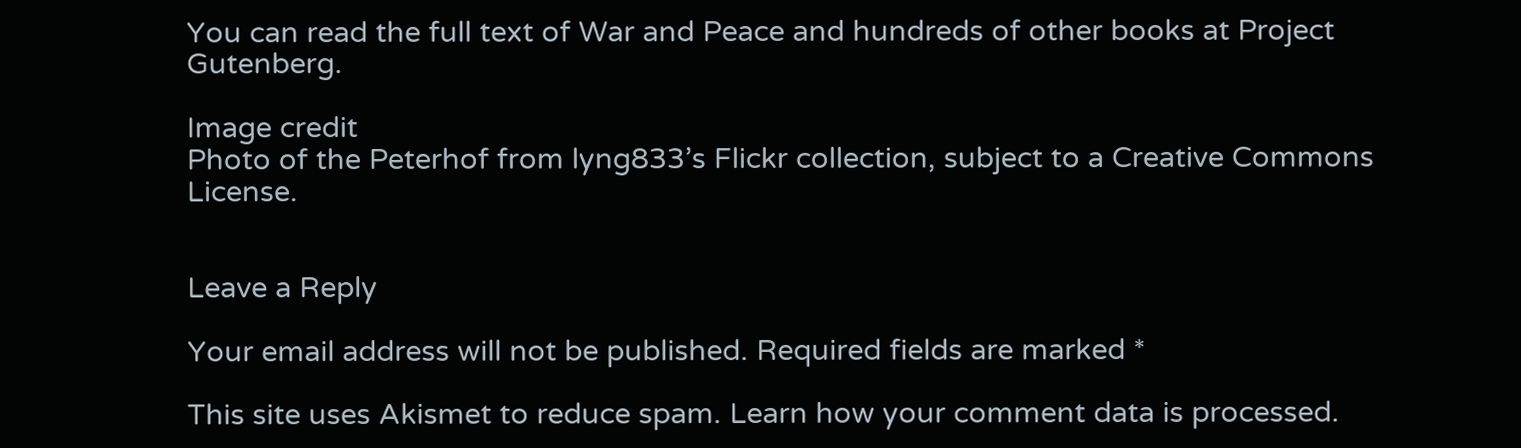You can read the full text of War and Peace and hundreds of other books at Project Gutenberg.

Image credit
Photo of the Peterhof from lyng833’s Flickr collection, subject to a Creative Commons License.


Leave a Reply

Your email address will not be published. Required fields are marked *

This site uses Akismet to reduce spam. Learn how your comment data is processed.